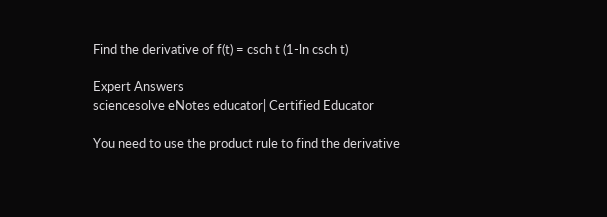Find the derivative of f(t) = csch t (1-ln csch t)

Expert Answers
sciencesolve eNotes educator| Certified Educator

You need to use the product rule to find the derivative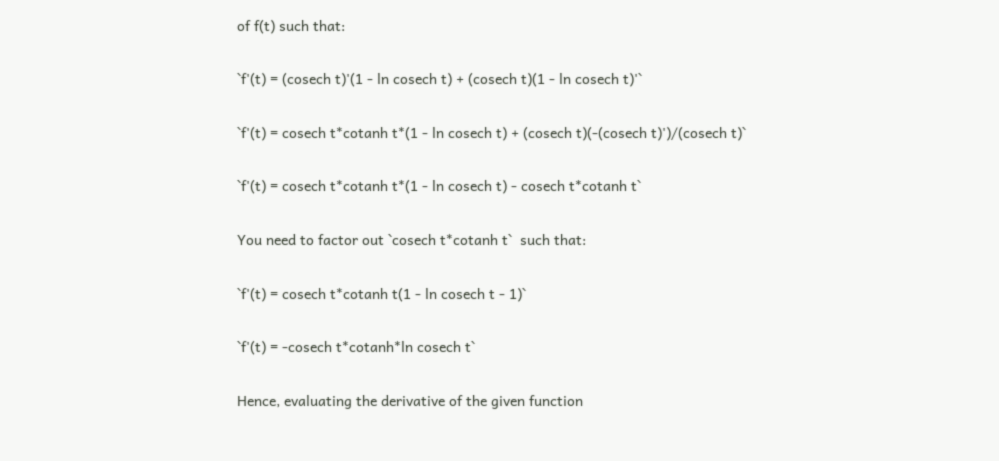of f(t) such that:

`f'(t) = (cosech t)'(1 - ln cosech t) + (cosech t)(1 - ln cosech t)'`

`f'(t) = cosech t*cotanh t*(1 - ln cosech t) + (cosech t)(-(cosech t)')/(cosech t)`

`f'(t) = cosech t*cotanh t*(1 - ln cosech t) - cosech t*cotanh t`

You need to factor out `cosech t*cotanh t`  such that:

`f'(t) = cosech t*cotanh t(1 - ln cosech t - 1)`

`f'(t) = -cosech t*cotanh*ln cosech t`

Hence, evaluating the derivative of the given function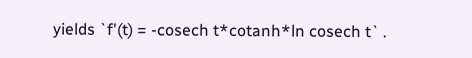yields `f'(t) = -cosech t*cotanh*ln cosech t` .